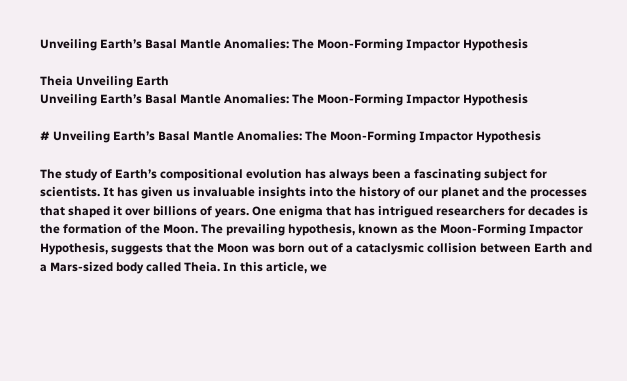Unveiling Earth’s Basal Mantle Anomalies: The Moon-Forming Impactor Hypothesis

Theia Unveiling Earth
Unveiling Earth’s Basal Mantle Anomalies: The Moon-Forming Impactor Hypothesis

# Unveiling Earth’s Basal Mantle Anomalies: The Moon-Forming Impactor Hypothesis

The study of Earth’s compositional evolution has always been a fascinating subject for scientists. It has given us invaluable insights into the history of our planet and the processes that shaped it over billions of years. One enigma that has intrigued researchers for decades is the formation of the Moon. The prevailing hypothesis, known as the Moon-Forming Impactor Hypothesis, suggests that the Moon was born out of a cataclysmic collision between Earth and a Mars-sized body called Theia. In this article, we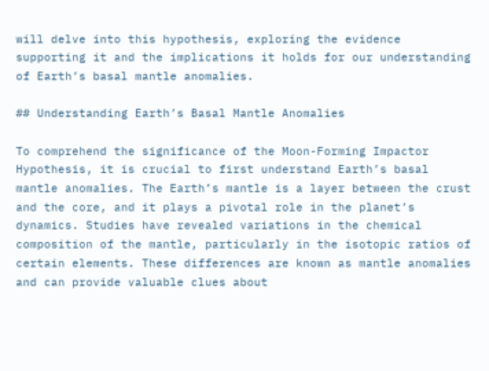will delve into this hypothesis, exploring the evidence supporting it and the implications it holds for our understanding of Earth’s basal mantle anomalies.

## Understanding Earth’s Basal Mantle Anomalies

To comprehend the significance of the Moon-Forming Impactor Hypothesis, it is crucial to first understand Earth’s basal mantle anomalies. The Earth’s mantle is a layer between the crust and the core, and it plays a pivotal role in the planet’s dynamics. Studies have revealed variations in the chemical composition of the mantle, particularly in the isotopic ratios of certain elements. These differences are known as mantle anomalies and can provide valuable clues about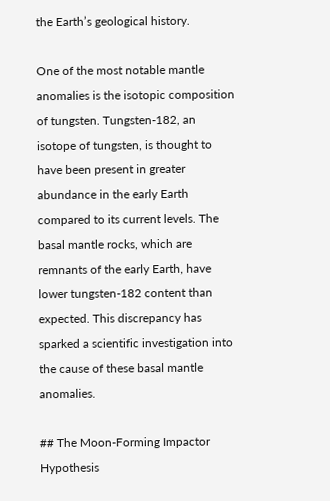the Earth’s geological history.

One of the most notable mantle anomalies is the isotopic composition of tungsten. Tungsten-182, an isotope of tungsten, is thought to have been present in greater abundance in the early Earth compared to its current levels. The basal mantle rocks, which are remnants of the early Earth, have lower tungsten-182 content than expected. This discrepancy has sparked a scientific investigation into the cause of these basal mantle anomalies.

## The Moon-Forming Impactor Hypothesis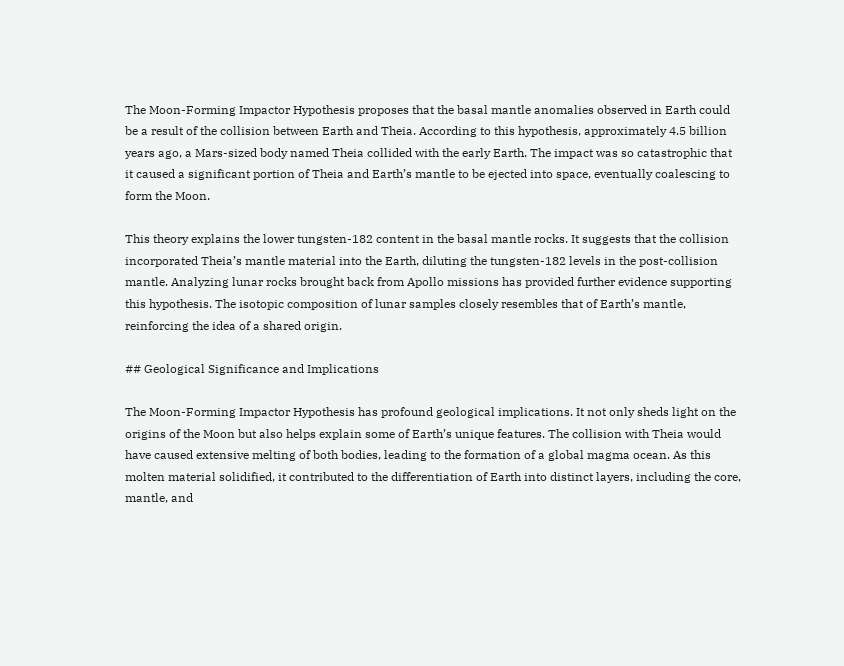The Moon-Forming Impactor Hypothesis proposes that the basal mantle anomalies observed in Earth could be a result of the collision between Earth and Theia. According to this hypothesis, approximately 4.5 billion years ago, a Mars-sized body named Theia collided with the early Earth. The impact was so catastrophic that it caused a significant portion of Theia and Earth’s mantle to be ejected into space, eventually coalescing to form the Moon.

This theory explains the lower tungsten-182 content in the basal mantle rocks. It suggests that the collision incorporated Theia’s mantle material into the Earth, diluting the tungsten-182 levels in the post-collision mantle. Analyzing lunar rocks brought back from Apollo missions has provided further evidence supporting this hypothesis. The isotopic composition of lunar samples closely resembles that of Earth’s mantle, reinforcing the idea of a shared origin.

## Geological Significance and Implications

The Moon-Forming Impactor Hypothesis has profound geological implications. It not only sheds light on the origins of the Moon but also helps explain some of Earth’s unique features. The collision with Theia would have caused extensive melting of both bodies, leading to the formation of a global magma ocean. As this molten material solidified, it contributed to the differentiation of Earth into distinct layers, including the core, mantle, and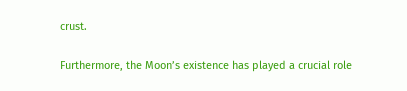crust.

Furthermore, the Moon’s existence has played a crucial role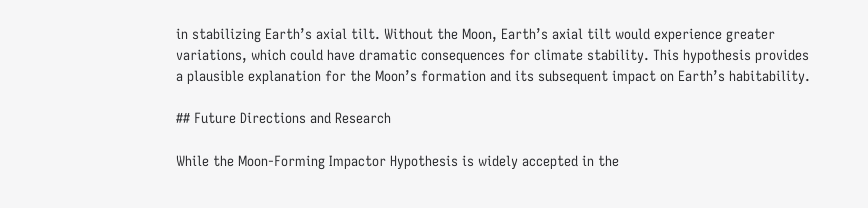in stabilizing Earth’s axial tilt. Without the Moon, Earth’s axial tilt would experience greater variations, which could have dramatic consequences for climate stability. This hypothesis provides a plausible explanation for the Moon’s formation and its subsequent impact on Earth’s habitability.

## Future Directions and Research

While the Moon-Forming Impactor Hypothesis is widely accepted in the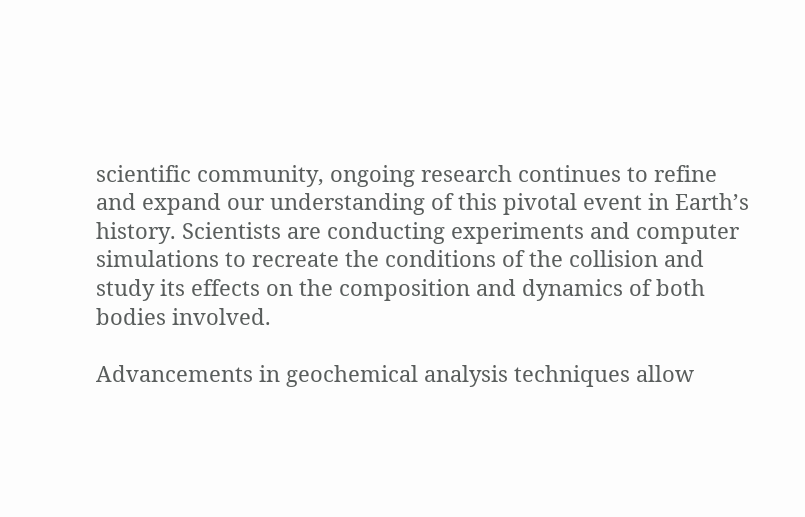scientific community, ongoing research continues to refine and expand our understanding of this pivotal event in Earth’s history. Scientists are conducting experiments and computer simulations to recreate the conditions of the collision and study its effects on the composition and dynamics of both bodies involved.

Advancements in geochemical analysis techniques allow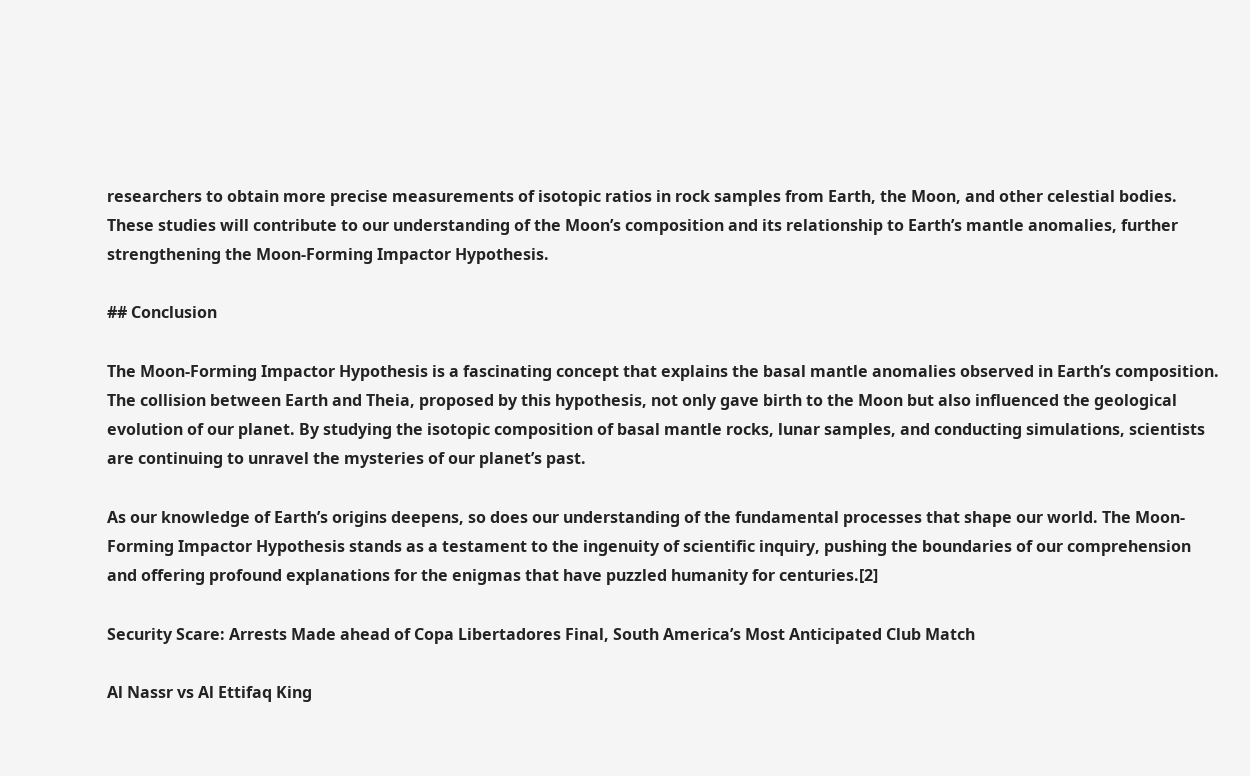researchers to obtain more precise measurements of isotopic ratios in rock samples from Earth, the Moon, and other celestial bodies. These studies will contribute to our understanding of the Moon’s composition and its relationship to Earth’s mantle anomalies, further strengthening the Moon-Forming Impactor Hypothesis.

## Conclusion

The Moon-Forming Impactor Hypothesis is a fascinating concept that explains the basal mantle anomalies observed in Earth’s composition. The collision between Earth and Theia, proposed by this hypothesis, not only gave birth to the Moon but also influenced the geological evolution of our planet. By studying the isotopic composition of basal mantle rocks, lunar samples, and conducting simulations, scientists are continuing to unravel the mysteries of our planet’s past.

As our knowledge of Earth’s origins deepens, so does our understanding of the fundamental processes that shape our world. The Moon-Forming Impactor Hypothesis stands as a testament to the ingenuity of scientific inquiry, pushing the boundaries of our comprehension and offering profound explanations for the enigmas that have puzzled humanity for centuries.[2]

Security Scare: Arrests Made ahead of Copa Libertadores Final, South America’s Most Anticipated Club Match

Al Nassr vs Al Ettifaq King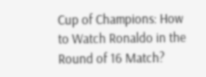Cup of Champions: How to Watch Ronaldo in the Round of 16 Match?